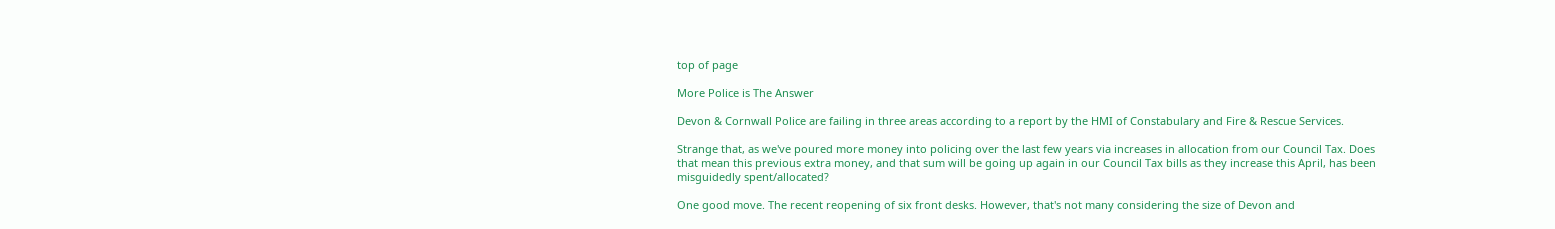top of page

More Police is The Answer

Devon & Cornwall Police are failing in three areas according to a report by the HMI of Constabulary and Fire & Rescue Services.

Strange that, as we've poured more money into policing over the last few years via increases in allocation from our Council Tax. Does that mean this previous extra money, and that sum will be going up again in our Council Tax bills as they increase this April, has been misguidedly spent/allocated?

One good move. The recent reopening of six front desks. However, that's not many considering the size of Devon and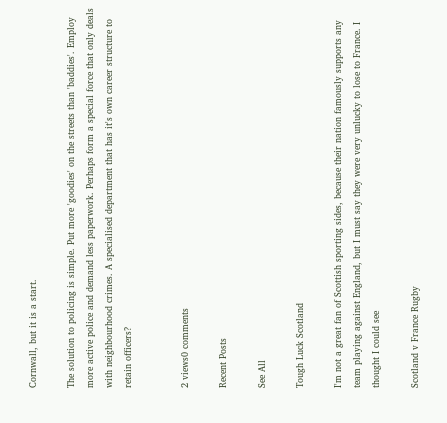Cornwall, but it is a start.

The solution to policing is simple. Put more 'goodies' on the streets than 'baddies'. Employ more active police and demand less paperwork. Perhaps form a special force that only deals with neighbourhood crimes. A specialised department that has it's own career structure to retain officers?


2 views0 comments

Recent Posts

See All

Tough Luck Scotland

I'm not a great fan of Scottish sporting sides, because their nation famously supports any team playing against England, but I must say they were very unlucky to lose to France. I thought I could see

Scotland v France Rugby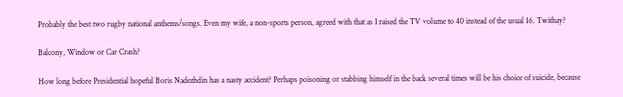Probably the best two rugby national anthems/songs. Even my wife, a non-sports person, agreed with that as I raised the TV volume to 40 instead of the usual 16. Twithay?

Balcony, Window or Car Crash?

How long before Presidential hopeful Boris Nadezhdin has a nasty accident? Perhaps poisoning or stabbing himself in the back several times will be his choice of suicide, because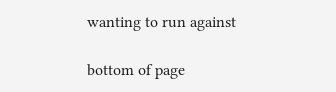wanting to run against

bottom of page